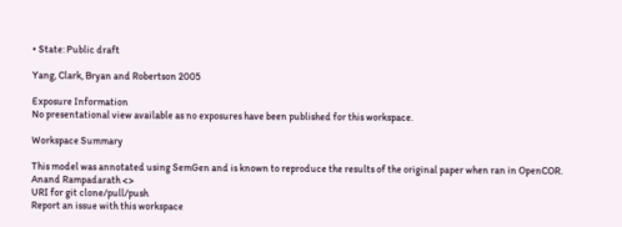• State: Public draft

Yang, Clark, Bryan and Robertson 2005

Exposure Information
No presentational view available as no exposures have been published for this workspace.

Workspace Summary

This model was annotated using SemGen and is known to reproduce the results of the original paper when ran in OpenCOR.
Anand Rampadarath <>
URI for git clone/pull/push
Report an issue with this workspace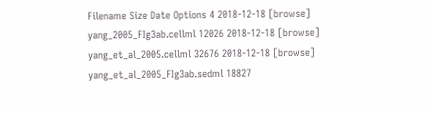Filename Size Date Options 4 2018-12-18 [browse]
yang_2005_FIg3ab.cellml 12026 2018-12-18 [browse]
yang_et_al_2005.cellml 32676 2018-12-18 [browse]
yang_et_al_2005_FIg3ab.sedml 18827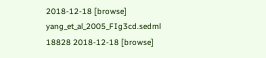2018-12-18 [browse]
yang_et_al_2005_FIg3cd.sedml 18828 2018-12-18 [browse]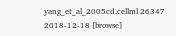yang_et_al_2005cd.cellml 26347 2018-12-18 [browse]